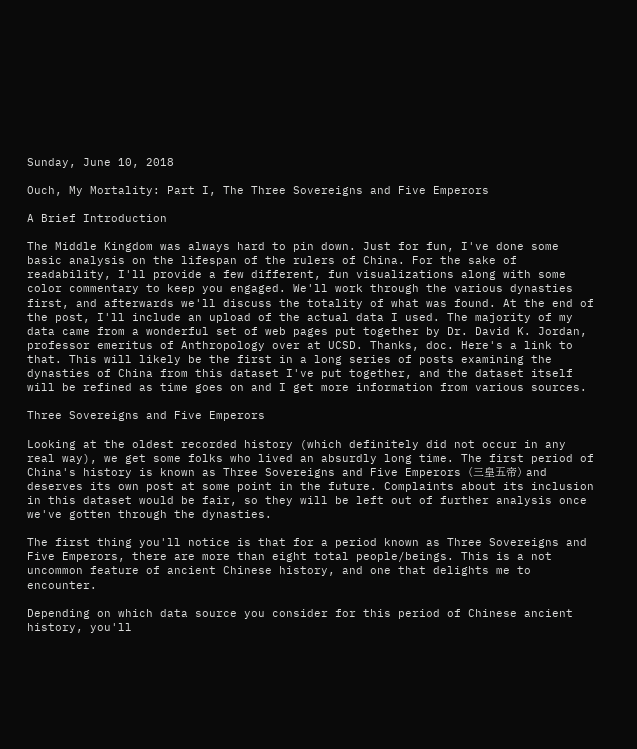Sunday, June 10, 2018

Ouch, My Mortality: Part I, The Three Sovereigns and Five Emperors

A Brief Introduction

The Middle Kingdom was always hard to pin down. Just for fun, I've done some basic analysis on the lifespan of the rulers of China. For the sake of readability, I'll provide a few different, fun visualizations along with some color commentary to keep you engaged. We'll work through the various dynasties first, and afterwards we'll discuss the totality of what was found. At the end of the post, I'll include an upload of the actual data I used. The majority of my data came from a wonderful set of web pages put together by Dr. David K. Jordan, professor emeritus of Anthropology over at UCSD. Thanks, doc. Here's a link to that. This will likely be the first in a long series of posts examining the dynasties of China from this dataset I've put together, and the dataset itself will be refined as time goes on and I get more information from various sources.

Three Sovereigns and Five Emperors

Looking at the oldest recorded history (which definitely did not occur in any real way), we get some folks who lived an absurdly long time. The first period of China's history is known as Three Sovereigns and Five Emperors (三皇五帝) and deserves its own post at some point in the future. Complaints about its inclusion in this dataset would be fair, so they will be left out of further analysis once we've gotten through the dynasties.

The first thing you'll notice is that for a period known as Three Sovereigns and Five Emperors, there are more than eight total people/beings. This is a not uncommon feature of ancient Chinese history, and one that delights me to encounter.

Depending on which data source you consider for this period of Chinese ancient history, you'll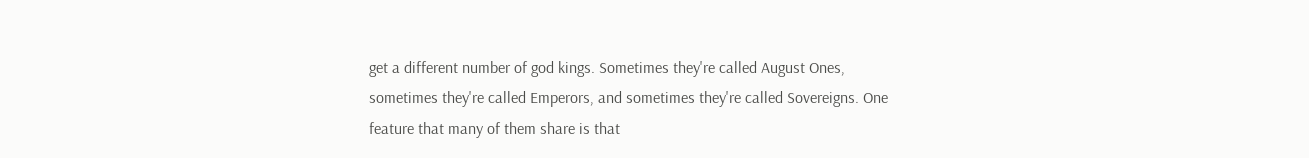get a different number of god kings. Sometimes they're called August Ones, sometimes they're called Emperors, and sometimes they're called Sovereigns. One feature that many of them share is that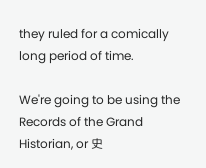they ruled for a comically long period of time.

We're going to be using the Records of the Grand Historian, or 史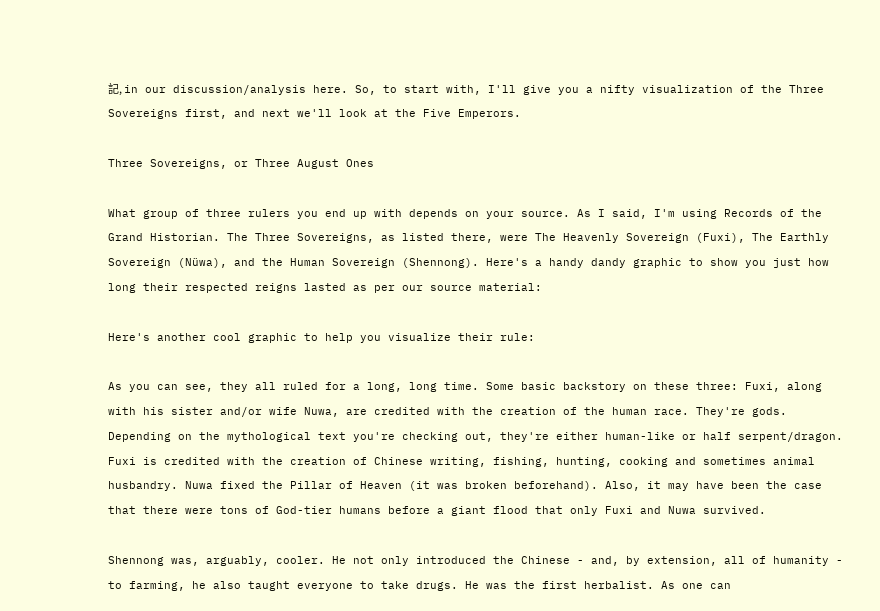記, in our discussion/analysis here. So, to start with, I'll give you a nifty visualization of the Three Sovereigns first, and next we'll look at the Five Emperors.

Three Sovereigns, or Three August Ones

What group of three rulers you end up with depends on your source. As I said, I'm using Records of the Grand Historian. The Three Sovereigns, as listed there, were The Heavenly Sovereign (Fuxi), The Earthly Sovereign (Nüwa), and the Human Sovereign (Shennong). Here's a handy dandy graphic to show you just how long their respected reigns lasted as per our source material:

Here's another cool graphic to help you visualize their rule:

As you can see, they all ruled for a long, long time. Some basic backstory on these three: Fuxi, along with his sister and/or wife Nuwa, are credited with the creation of the human race. They're gods. Depending on the mythological text you're checking out, they're either human-like or half serpent/dragon. Fuxi is credited with the creation of Chinese writing, fishing, hunting, cooking and sometimes animal husbandry. Nuwa fixed the Pillar of Heaven (it was broken beforehand). Also, it may have been the case that there were tons of God-tier humans before a giant flood that only Fuxi and Nuwa survived.

Shennong was, arguably, cooler. He not only introduced the Chinese - and, by extension, all of humanity - to farming, he also taught everyone to take drugs. He was the first herbalist. As one can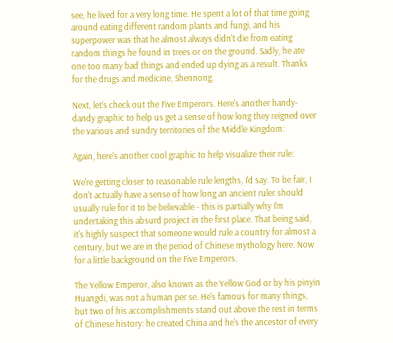see, he lived for a very long time. He spent a lot of that time going around eating different random plants and fungi, and his superpower was that he almost always didn't die from eating random things he found in trees or on the ground. Sadly, he ate one too many bad things and ended up dying as a result. Thanks for the drugs and medicine, Shennong.

Next, let's check out the Five Emperors. Here's another handy-dandy graphic to help us get a sense of how long they reigned over the various and sundry territories of the Middle Kingdom:

Again, here's another cool graphic to help visualize their rule:

We're getting closer to reasonable rule lengths, I'd say. To be fair, I don't actually have a sense of how long an ancient ruler should usually rule for it to be believable - this is partially why I'm undertaking this absurd project in the first place. That being said, it's highly suspect that someone would rule a country for almost a century, but we are in the period of Chinese mythology here. Now for a little background on the Five Emperors.

The Yellow Emperor, also known as the Yellow God or by his pinyin Huangdi, was not a human per se. He's famous for many things, but two of his accomplishments stand out above the rest in terms of Chinese history: he created China and he's the ancestor of every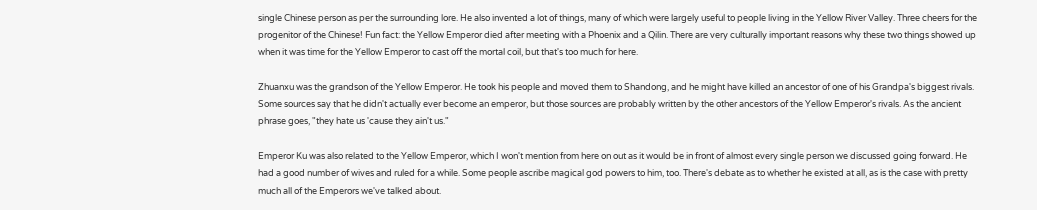single Chinese person as per the surrounding lore. He also invented a lot of things, many of which were largely useful to people living in the Yellow River Valley. Three cheers for the progenitor of the Chinese! Fun fact: the Yellow Emperor died after meeting with a Phoenix and a Qilin. There are very culturally important reasons why these two things showed up when it was time for the Yellow Emperor to cast off the mortal coil, but that's too much for here.

Zhuanxu was the grandson of the Yellow Emperor. He took his people and moved them to Shandong, and he might have killed an ancestor of one of his Grandpa's biggest rivals. Some sources say that he didn't actually ever become an emperor, but those sources are probably written by the other ancestors of the Yellow Emperor's rivals. As the ancient phrase goes, "they hate us 'cause they ain't us."

Emperor Ku was also related to the Yellow Emperor, which I won't mention from here on out as it would be in front of almost every single person we discussed going forward. He had a good number of wives and ruled for a while. Some people ascribe magical god powers to him, too. There's debate as to whether he existed at all, as is the case with pretty much all of the Emperors we've talked about.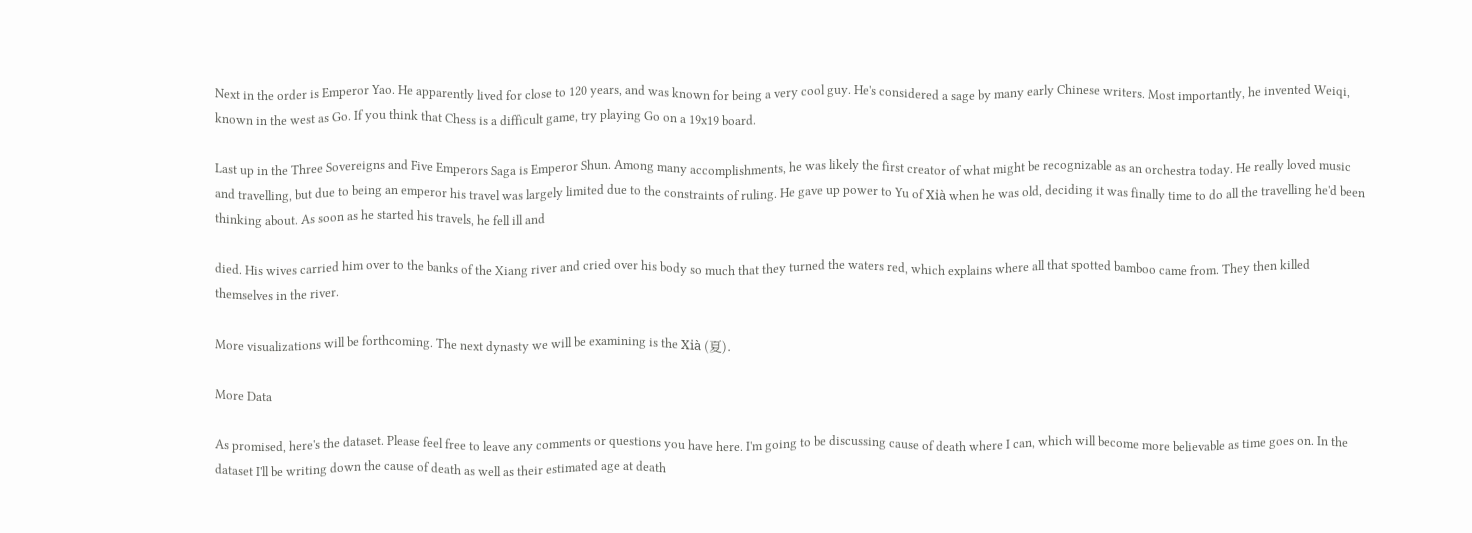Next in the order is Emperor Yao. He apparently lived for close to 120 years, and was known for being a very cool guy. He's considered a sage by many early Chinese writers. Most importantly, he invented Weiqi, known in the west as Go. If you think that Chess is a difficult game, try playing Go on a 19x19 board.

Last up in the Three Sovereigns and Five Emperors Saga is Emperor Shun. Among many accomplishments, he was likely the first creator of what might be recognizable as an orchestra today. He really loved music and travelling, but due to being an emperor his travel was largely limited due to the constraints of ruling. He gave up power to Yu of Xià when he was old, deciding it was finally time to do all the travelling he'd been thinking about. As soon as he started his travels, he fell ill and

died. His wives carried him over to the banks of the Xiang river and cried over his body so much that they turned the waters red, which explains where all that spotted bamboo came from. They then killed themselves in the river.

More visualizations will be forthcoming. The next dynasty we will be examining is the Xià (夏).

More Data

As promised, here's the dataset. Please feel free to leave any comments or questions you have here. I'm going to be discussing cause of death where I can, which will become more believable as time goes on. In the dataset I'll be writing down the cause of death as well as their estimated age at death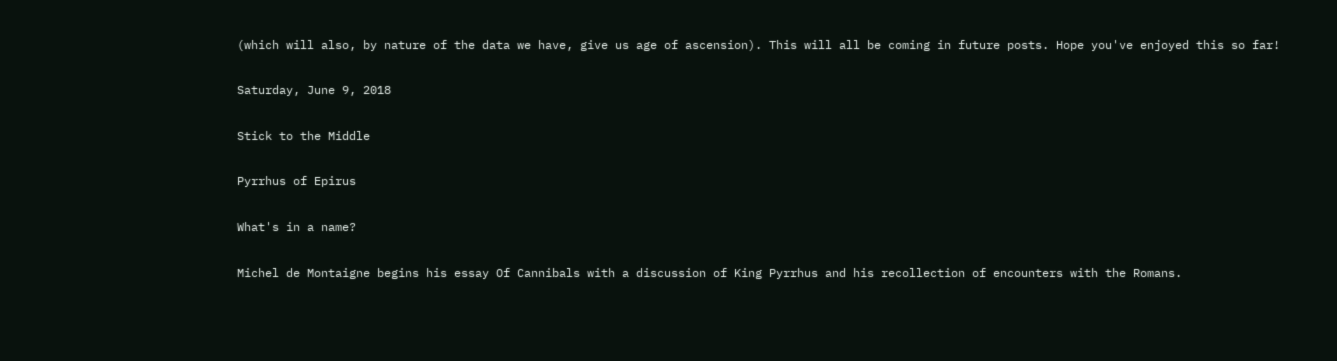(which will also, by nature of the data we have, give us age of ascension). This will all be coming in future posts. Hope you've enjoyed this so far!

Saturday, June 9, 2018

Stick to the Middle

Pyrrhus of Epirus

What's in a name?

Michel de Montaigne begins his essay Of Cannibals with a discussion of King Pyrrhus and his recollection of encounters with the Romans.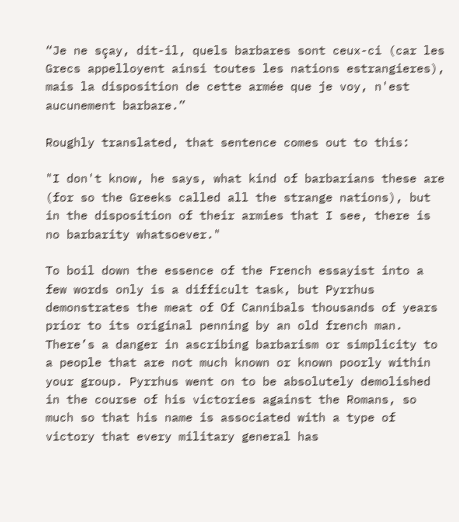“Je ne sçay, dit-il, quels barbares sont ceux-ci (car les Grecs appelloyent ainsi toutes les nations estrangieres), mais la disposition de cette armée que je voy, n'est aucunement barbare.”

Roughly translated, that sentence comes out to this:

"I don't know, he says, what kind of barbarians these are (for so the Greeks called all the strange nations), but in the disposition of their armies that I see, there is no barbarity whatsoever."

To boil down the essence of the French essayist into a few words only is a difficult task, but Pyrrhus demonstrates the meat of Of Cannibals thousands of years prior to its original penning by an old french man. There’s a danger in ascribing barbarism or simplicity to a people that are not much known or known poorly within your group. Pyrrhus went on to be absolutely demolished in the course of his victories against the Romans, so much so that his name is associated with a type of victory that every military general has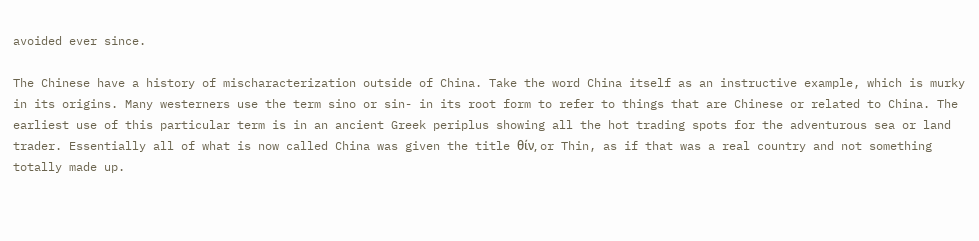avoided ever since.

The Chinese have a history of mischaracterization outside of China. Take the word China itself as an instructive example, which is murky in its origins. Many westerners use the term sino or sin- in its root form to refer to things that are Chinese or related to China. The earliest use of this particular term is in an ancient Greek periplus showing all the hot trading spots for the adventurous sea or land trader. Essentially all of what is now called China was given the title θίν, or Thin, as if that was a real country and not something totally made up.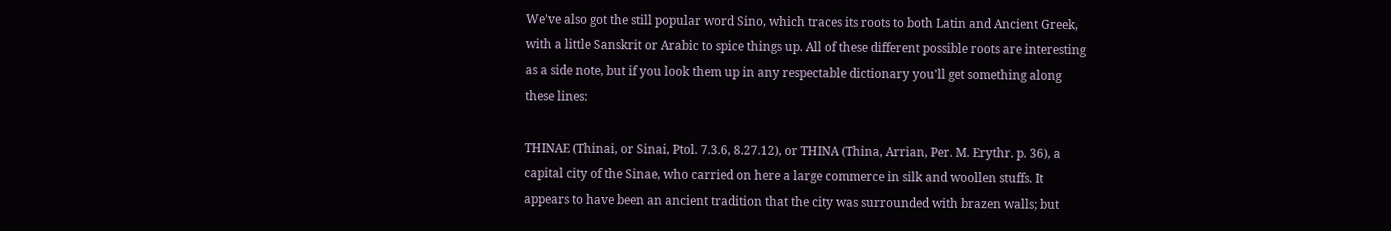We've also got the still popular word Sino, which traces its roots to both Latin and Ancient Greek, with a little Sanskrit or Arabic to spice things up. All of these different possible roots are interesting as a side note, but if you look them up in any respectable dictionary you'll get something along these lines:

THINAE (Thinai, or Sinai, Ptol. 7.3.6, 8.27.12), or THINA (Thina, Arrian, Per. M. Erythr. p. 36), a capital city of the Sinae, who carried on here a large commerce in silk and woollen stuffs. It appears to have been an ancient tradition that the city was surrounded with brazen walls; but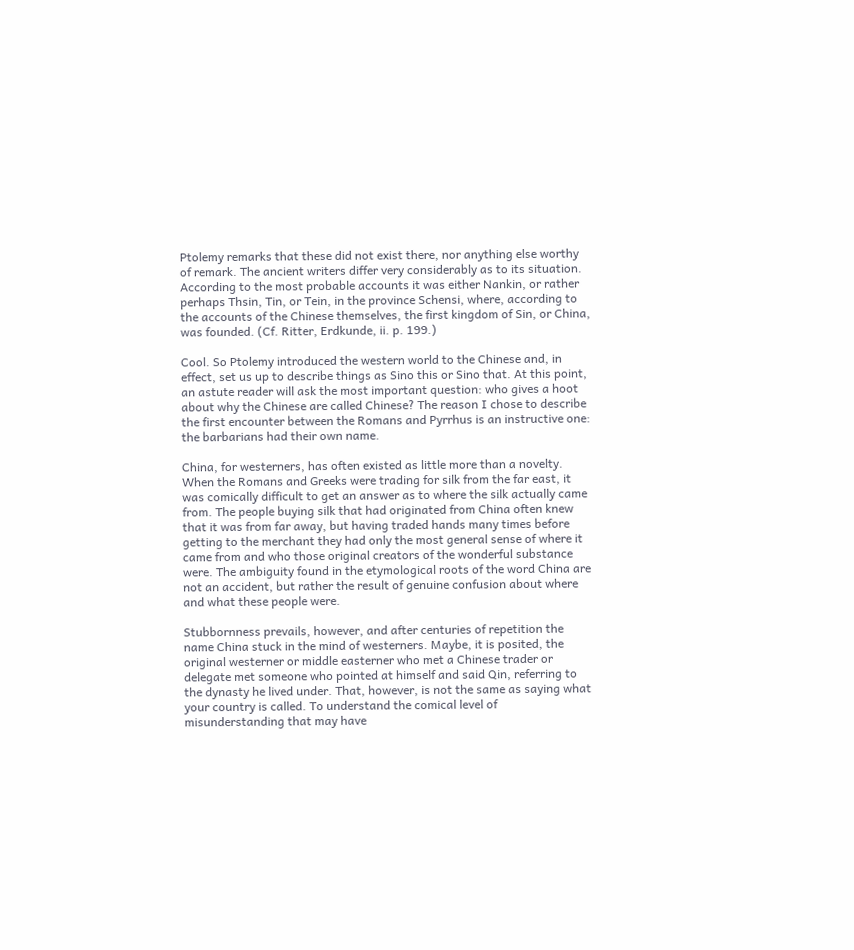Ptolemy remarks that these did not exist there, nor anything else worthy of remark. The ancient writers differ very considerably as to its situation. According to the most probable accounts it was either Nankin, or rather perhaps Thsin, Tin, or Tein, in the province Schensi, where, according to the accounts of the Chinese themselves, the first kingdom of Sin, or China, was founded. (Cf. Ritter, Erdkunde, ii. p. 199.)

Cool. So Ptolemy introduced the western world to the Chinese and, in effect, set us up to describe things as Sino this or Sino that. At this point, an astute reader will ask the most important question: who gives a hoot about why the Chinese are called Chinese? The reason I chose to describe the first encounter between the Romans and Pyrrhus is an instructive one: the barbarians had their own name.

China, for westerners, has often existed as little more than a novelty. When the Romans and Greeks were trading for silk from the far east, it was comically difficult to get an answer as to where the silk actually came from. The people buying silk that had originated from China often knew that it was from far away, but having traded hands many times before getting to the merchant they had only the most general sense of where it came from and who those original creators of the wonderful substance were. The ambiguity found in the etymological roots of the word China are not an accident, but rather the result of genuine confusion about where and what these people were.

Stubbornness prevails, however, and after centuries of repetition the name China stuck in the mind of westerners. Maybe, it is posited, the original westerner or middle easterner who met a Chinese trader or delegate met someone who pointed at himself and said Qin, referring to the dynasty he lived under. That, however, is not the same as saying what your country is called. To understand the comical level of misunderstanding that may have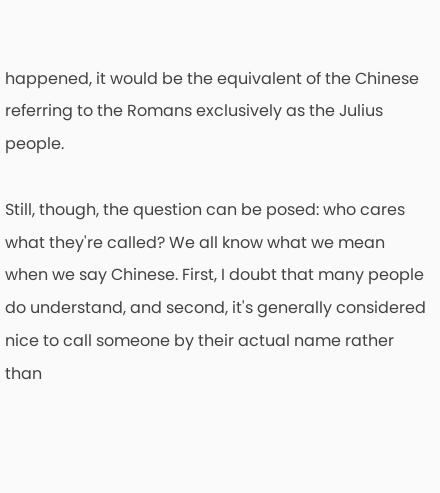happened, it would be the equivalent of the Chinese referring to the Romans exclusively as the Julius people.

Still, though, the question can be posed: who cares what they're called? We all know what we mean when we say Chinese. First, I doubt that many people do understand, and second, it's generally considered nice to call someone by their actual name rather than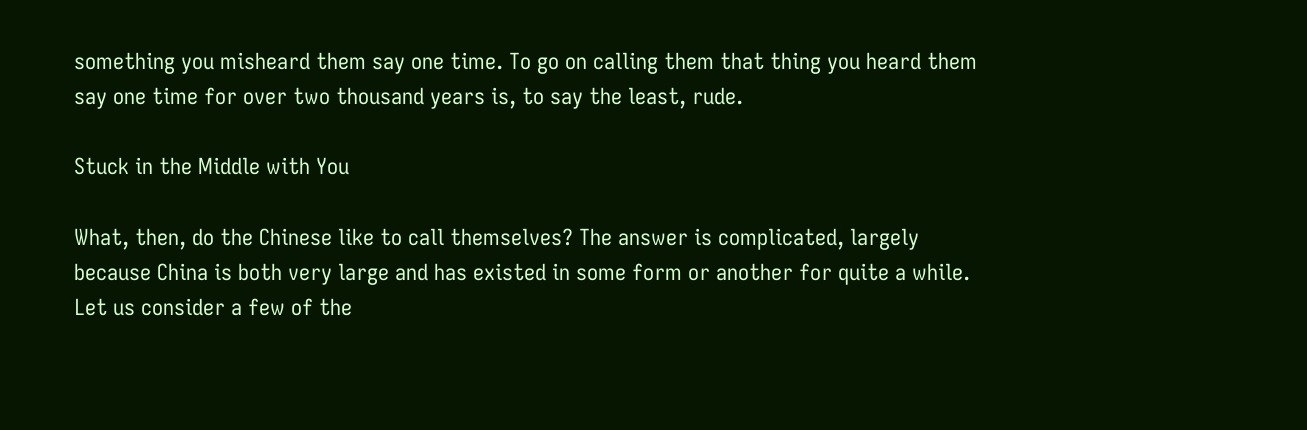something you misheard them say one time. To go on calling them that thing you heard them say one time for over two thousand years is, to say the least, rude.

Stuck in the Middle with You

What, then, do the Chinese like to call themselves? The answer is complicated, largely because China is both very large and has existed in some form or another for quite a while. Let us consider a few of the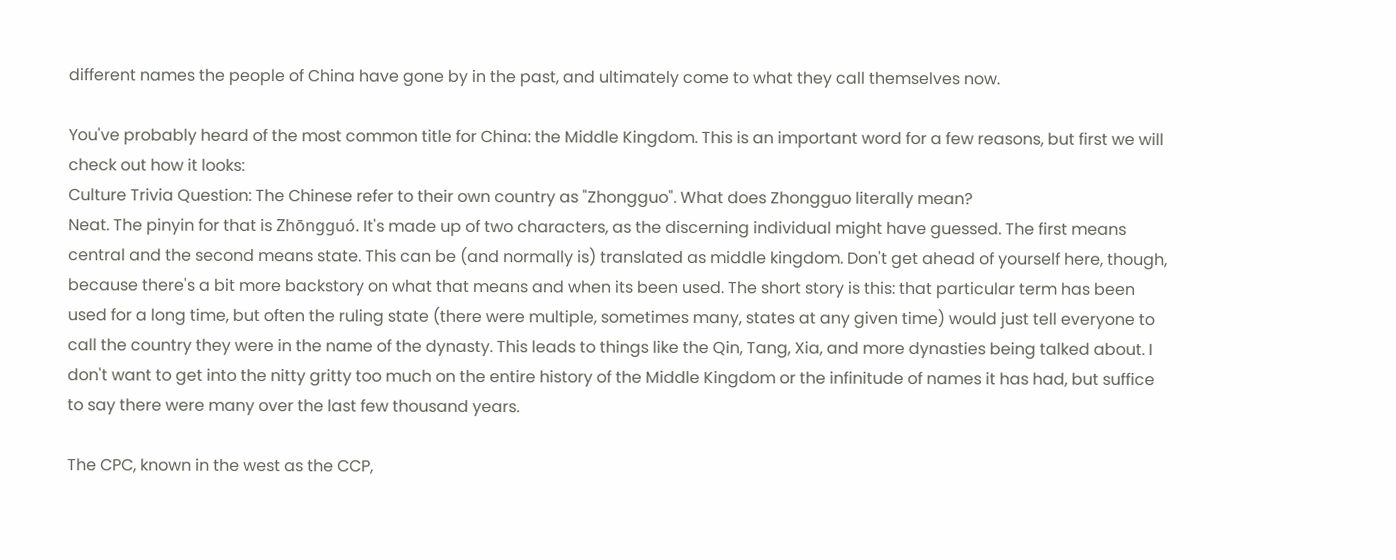different names the people of China have gone by in the past, and ultimately come to what they call themselves now.

You've probably heard of the most common title for China: the Middle Kingdom. This is an important word for a few reasons, but first we will check out how it looks:
Culture Trivia Question: The Chinese refer to their own country as "Zhongguo". What does Zhongguo literally mean?
Neat. The pinyin for that is Zhōngguó. It's made up of two characters, as the discerning individual might have guessed. The first means central and the second means state. This can be (and normally is) translated as middle kingdom. Don't get ahead of yourself here, though, because there's a bit more backstory on what that means and when its been used. The short story is this: that particular term has been used for a long time, but often the ruling state (there were multiple, sometimes many, states at any given time) would just tell everyone to call the country they were in the name of the dynasty. This leads to things like the Qin, Tang, Xia, and more dynasties being talked about. I don't want to get into the nitty gritty too much on the entire history of the Middle Kingdom or the infinitude of names it has had, but suffice to say there were many over the last few thousand years.

The CPC, known in the west as the CCP,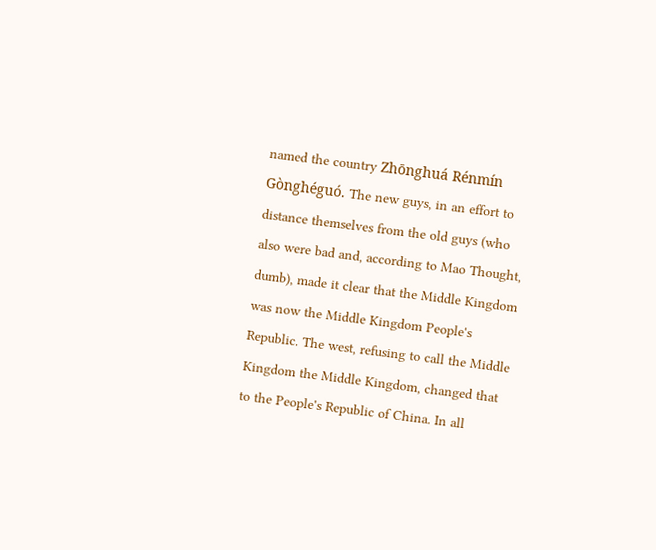named the country Zhōnghuá Rénmín Gònghéguó. The new guys, in an effort to distance themselves from the old guys (who also were bad and, according to Mao Thought, dumb), made it clear that the Middle Kingdom was now the Middle Kingdom People's Republic. The west, refusing to call the Middle Kingdom the Middle Kingdom, changed that to the People's Republic of China. In all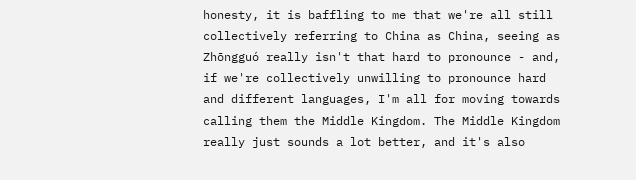honesty, it is baffling to me that we're all still collectively referring to China as China, seeing as Zhōngguó really isn't that hard to pronounce - and, if we're collectively unwilling to pronounce hard and different languages, I'm all for moving towards calling them the Middle Kingdom. The Middle Kingdom really just sounds a lot better, and it's also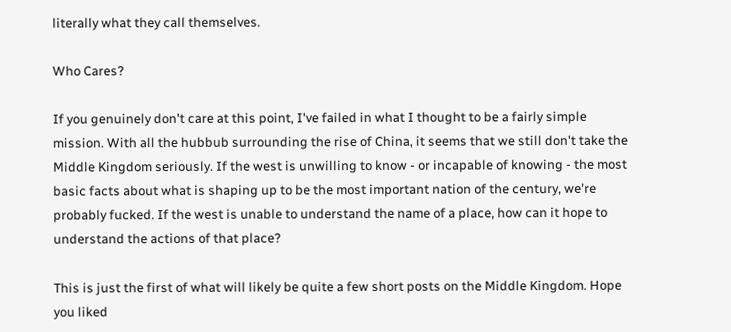literally what they call themselves.

Who Cares?

If you genuinely don't care at this point, I've failed in what I thought to be a fairly simple mission. With all the hubbub surrounding the rise of China, it seems that we still don't take the Middle Kingdom seriously. If the west is unwilling to know - or incapable of knowing - the most basic facts about what is shaping up to be the most important nation of the century, we're probably fucked. If the west is unable to understand the name of a place, how can it hope to understand the actions of that place?

This is just the first of what will likely be quite a few short posts on the Middle Kingdom. Hope you liked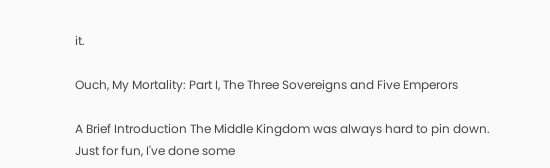it.

Ouch, My Mortality: Part I, The Three Sovereigns and Five Emperors

A Brief Introduction The Middle Kingdom was always hard to pin down. Just for fun, I've done some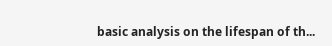basic analysis on the lifespan of th...